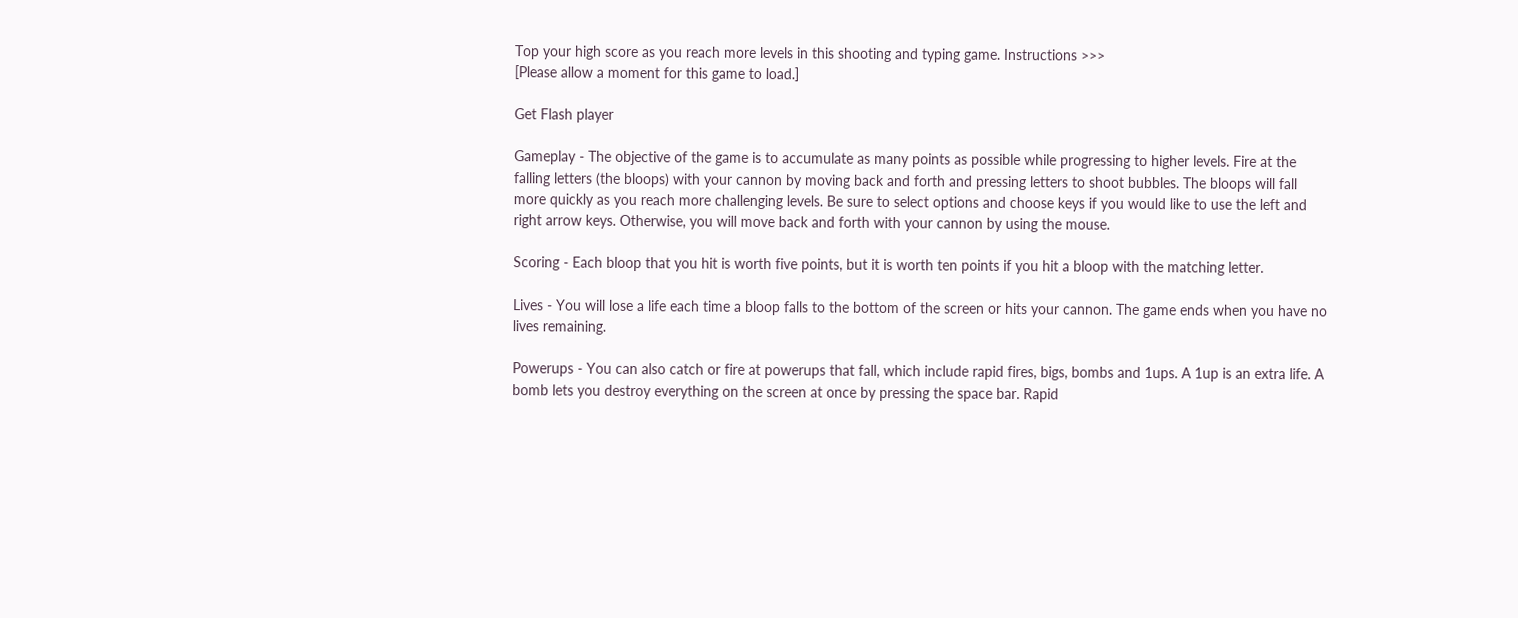Top your high score as you reach more levels in this shooting and typing game. Instructions >>>
[Please allow a moment for this game to load.]

Get Flash player

Gameplay - The objective of the game is to accumulate as many points as possible while progressing to higher levels. Fire at the falling letters (the bloops) with your cannon by moving back and forth and pressing letters to shoot bubbles. The bloops will fall more quickly as you reach more challenging levels. Be sure to select options and choose keys if you would like to use the left and right arrow keys. Otherwise, you will move back and forth with your cannon by using the mouse.

Scoring - Each bloop that you hit is worth five points, but it is worth ten points if you hit a bloop with the matching letter.

Lives - You will lose a life each time a bloop falls to the bottom of the screen or hits your cannon. The game ends when you have no lives remaining.

Powerups - You can also catch or fire at powerups that fall, which include rapid fires, bigs, bombs and 1ups. A 1up is an extra life. A bomb lets you destroy everything on the screen at once by pressing the space bar. Rapid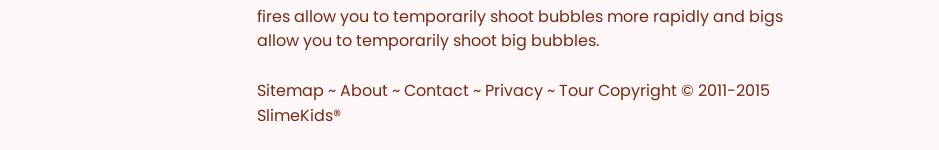fires allow you to temporarily shoot bubbles more rapidly and bigs allow you to temporarily shoot big bubbles.

Sitemap ~ About ~ Contact ~ Privacy ~ Tour Copyright © 2011-2015 SlimeKids®